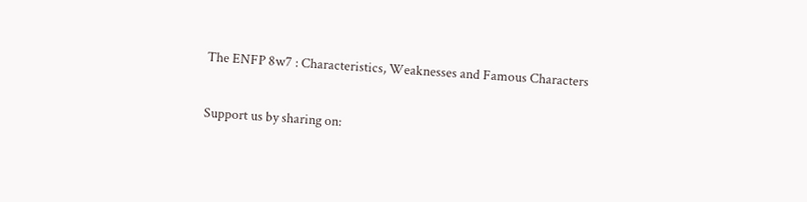The ENFP 8w7 : Characteristics, Weaknesses and Famous Characters

Support us by sharing on: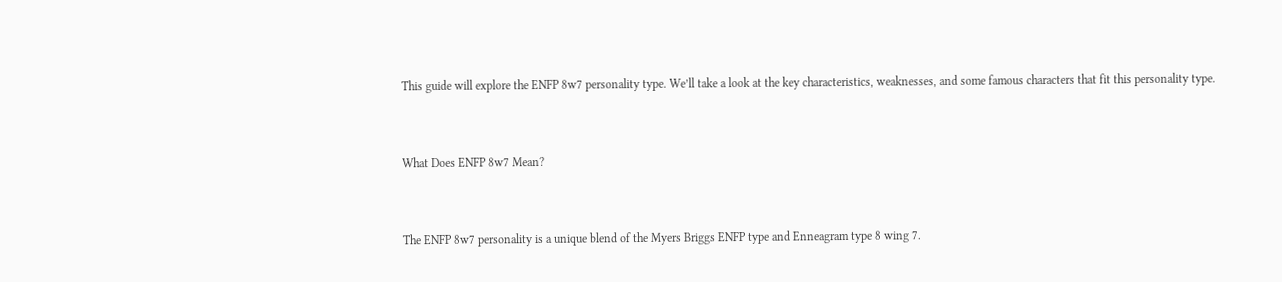This guide will explore the ENFP 8w7 personality type. We’ll take a look at the key characteristics, weaknesses, and some famous characters that fit this personality type.


What Does ENFP 8w7 Mean?


The ENFP 8w7 personality is a unique blend of the Myers Briggs ENFP type and Enneagram type 8 wing 7.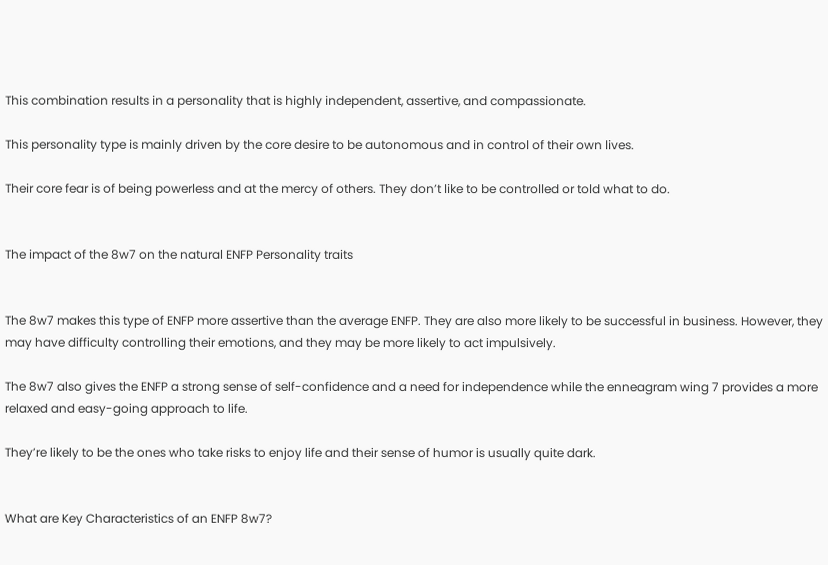This combination results in a personality that is highly independent, assertive, and compassionate.

This personality type is mainly driven by the core desire to be autonomous and in control of their own lives.

Their core fear is of being powerless and at the mercy of others. They don’t like to be controlled or told what to do.


The impact of the 8w7 on the natural ENFP Personality traits


The 8w7 makes this type of ENFP more assertive than the average ENFP. They are also more likely to be successful in business. However, they may have difficulty controlling their emotions, and they may be more likely to act impulsively.

The 8w7 also gives the ENFP a strong sense of self-confidence and a need for independence while the enneagram wing 7 provides a more relaxed and easy-going approach to life.

They’re likely to be the ones who take risks to enjoy life and their sense of humor is usually quite dark.


What are Key Characteristics of an ENFP 8w7?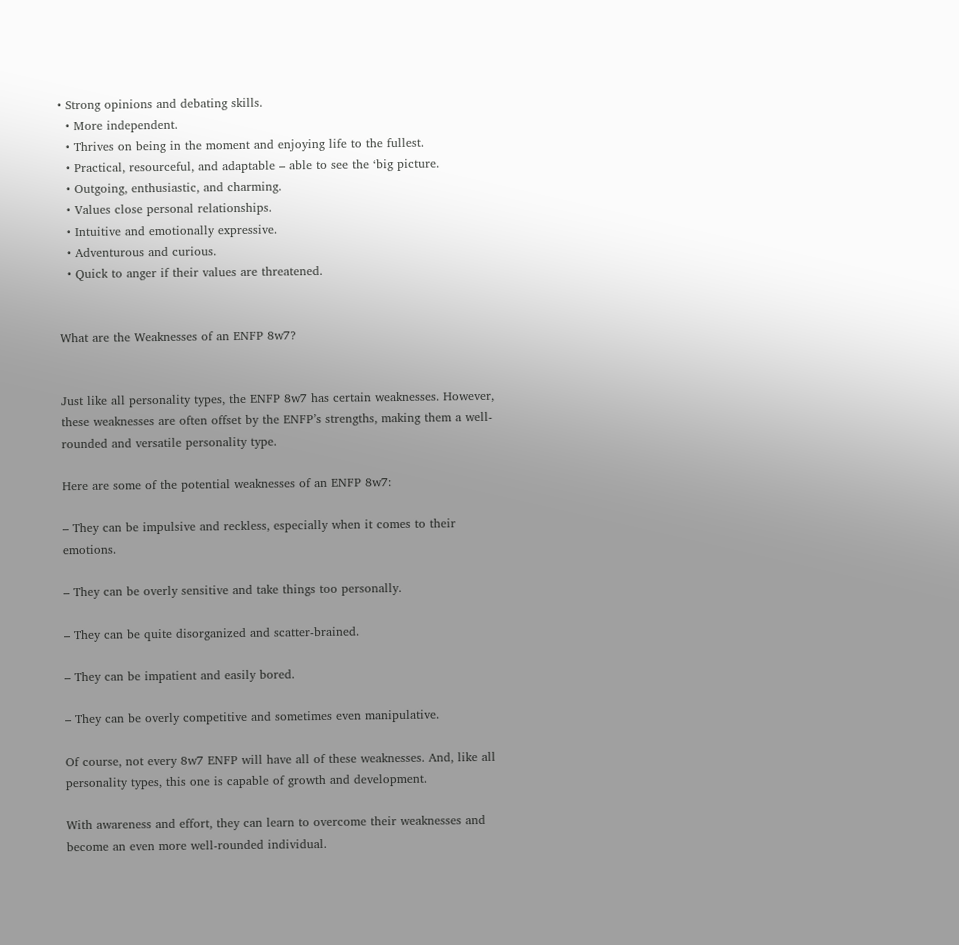• Strong opinions and debating skills.
  • More independent.
  • Thrives on being in the moment and enjoying life to the fullest.
  • Practical, resourceful, and adaptable – able to see the ‘big picture.
  • Outgoing, enthusiastic, and charming.
  • Values close personal relationships.
  • Intuitive and emotionally expressive.
  • Adventurous and curious.
  • Quick to anger if their values are threatened.


What are the Weaknesses of an ENFP 8w7?


Just like all personality types, the ENFP 8w7 has certain weaknesses. However, these weaknesses are often offset by the ENFP’s strengths, making them a well-rounded and versatile personality type.

Here are some of the potential weaknesses of an ENFP 8w7:

– They can be impulsive and reckless, especially when it comes to their emotions.

– They can be overly sensitive and take things too personally.

– They can be quite disorganized and scatter-brained.

– They can be impatient and easily bored.

– They can be overly competitive and sometimes even manipulative.

Of course, not every 8w7 ENFP will have all of these weaknesses. And, like all personality types, this one is capable of growth and development.

With awareness and effort, they can learn to overcome their weaknesses and become an even more well-rounded individual.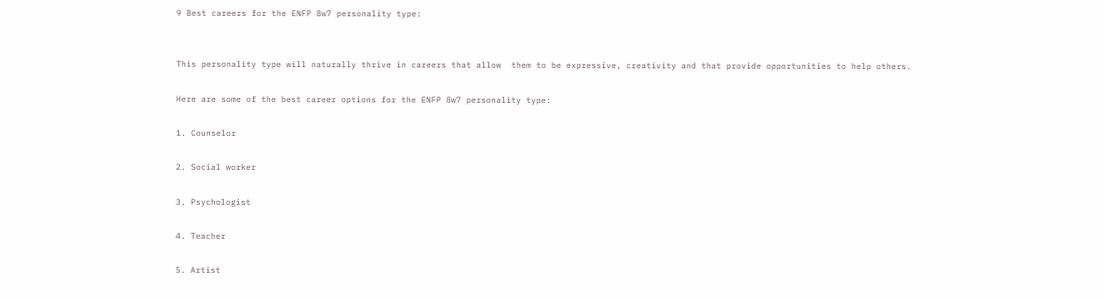9 Best careers for the ENFP 8w7 personality type:


This personality type will naturally thrive in careers that allow  them to be expressive, creativity and that provide opportunities to help others.

Here are some of the best career options for the ENFP 8w7 personality type:

1. Counselor

2. Social worker

3. Psychologist

4. Teacher

5. Artist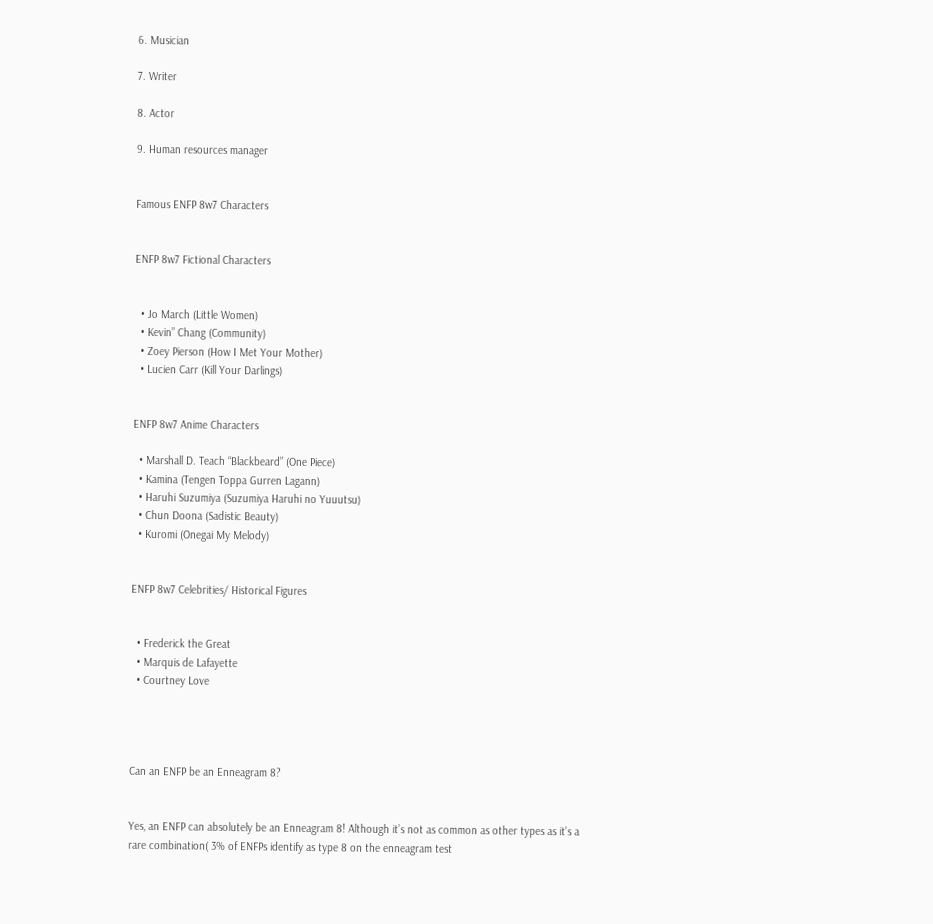6. Musician

7. Writer

8. Actor

9. Human resources manager


Famous ENFP 8w7 Characters


ENFP 8w7 Fictional Characters


  • Jo March (Little Women)
  • Kevin” Chang (Community)
  • Zoey Pierson (How I Met Your Mother)
  • Lucien Carr (Kill Your Darlings)


ENFP 8w7 Anime Characters

  • Marshall D. Teach “Blackbeard” (One Piece)
  • Kamina (Tengen Toppa Gurren Lagann)
  • Haruhi Suzumiya (Suzumiya Haruhi no Yuuutsu)
  • Chun Doona (Sadistic Beauty)
  • Kuromi (Onegai My Melody)


ENFP 8w7 Celebrities/ Historical Figures


  • Frederick the Great
  • Marquis de Lafayette
  • Courtney Love




Can an ENFP be an Enneagram 8?


Yes, an ENFP can absolutely be an Enneagram 8! Although it’s not as common as other types as it’s a rare combination( 3% of ENFPs identify as type 8 on the enneagram test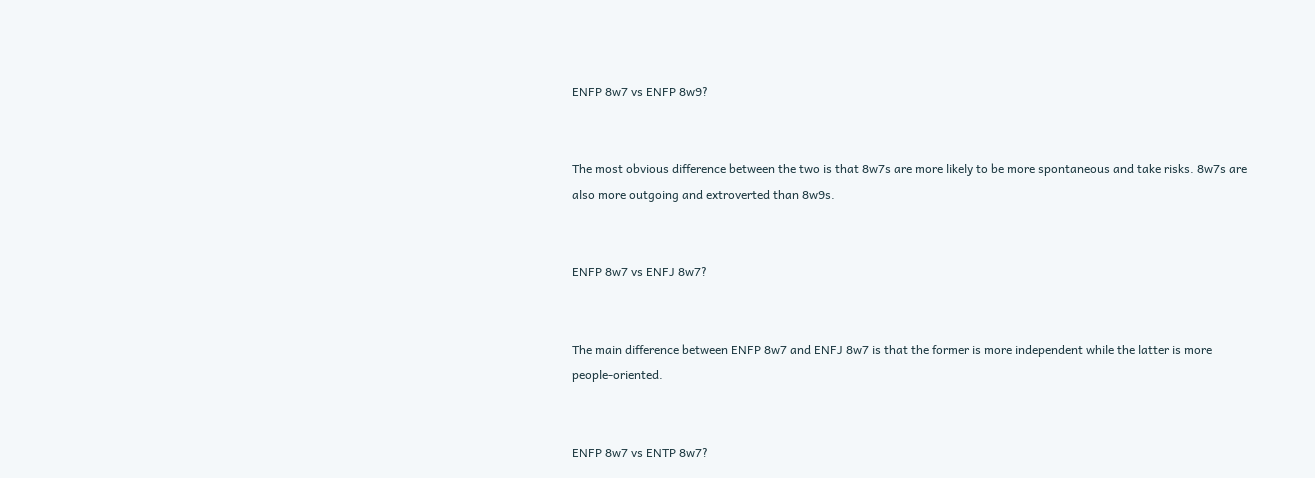ENFP 8w7 vs ENFP 8w9?


The most obvious difference between the two is that 8w7s are more likely to be more spontaneous and take risks. 8w7s are also more outgoing and extroverted than 8w9s.


ENFP 8w7 vs ENFJ 8w7?


The main difference between ENFP 8w7 and ENFJ 8w7 is that the former is more independent while the latter is more people-oriented.


ENFP 8w7 vs ENTP 8w7?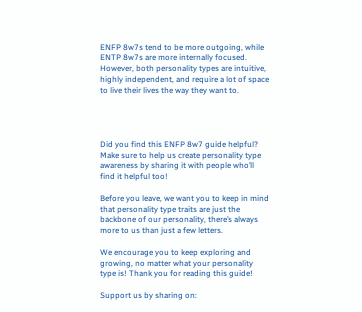ENFP 8w7s tend to be more outgoing, while ENTP 8w7s are more internally focused. However, both personality types are intuitive, highly independent, and require a lot of space to live their lives the way they want to.




Did you find this ENFP 8w7 guide helpful? Make sure to help us create personality type awareness by sharing it with people who’ll find it helpful too!

Before you leave, we want you to keep in mind that personality type traits are just the backbone of our personality, there’s always more to us than just a few letters.

We encourage you to keep exploring and growing, no matter what your personality type is! Thank you for reading this guide!

Support us by sharing on: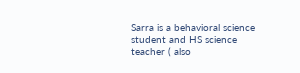Sarra is a behavioral science student and HS science teacher ( also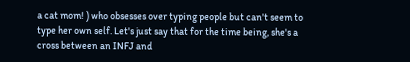a cat mom! ) who obsesses over typing people but can't seem to type her own self. Let's just say that for the time being, she's a cross between an INFJ and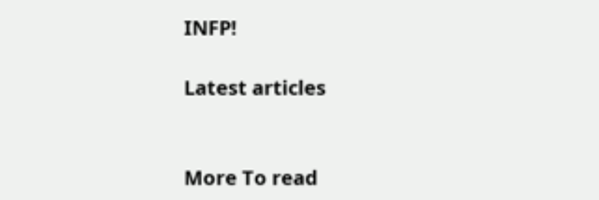INFP!

Latest articles


More To read